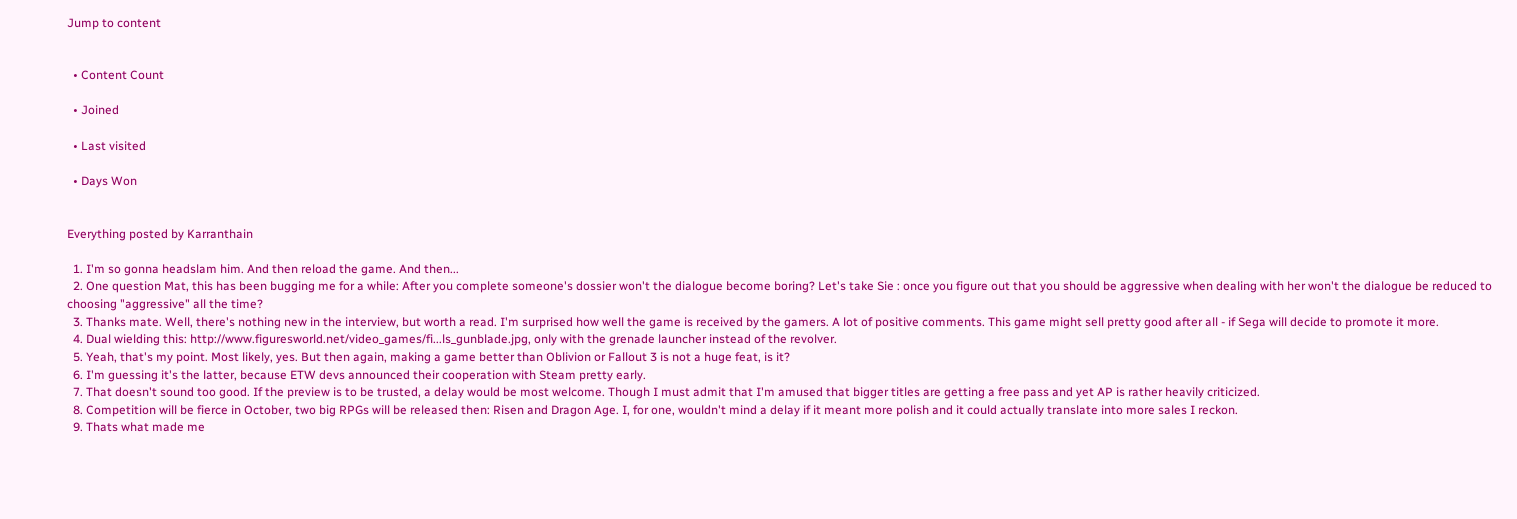Jump to content


  • Content Count

  • Joined

  • Last visited

  • Days Won


Everything posted by Karranthain

  1. I'm so gonna headslam him. And then reload the game. And then...
  2. One question Mat, this has been bugging me for a while: After you complete someone's dossier won't the dialogue become boring? Let's take Sie : once you figure out that you should be aggressive when dealing with her won't the dialogue be reduced to choosing "aggressive" all the time?
  3. Thanks mate. Well, there's nothing new in the interview, but worth a read. I'm surprised how well the game is received by the gamers. A lot of positive comments. This game might sell pretty good after all - if Sega will decide to promote it more.
  4. Dual wielding this: http://www.figuresworld.net/video_games/fi...ls_gunblade.jpg, only with the grenade launcher instead of the revolver.
  5. Yeah, that's my point. Most likely, yes. But then again, making a game better than Oblivion or Fallout 3 is not a huge feat, is it?
  6. I'm guessing it's the latter, because ETW devs announced their cooperation with Steam pretty early.
  7. That doesn't sound too good. If the preview is to be trusted, a delay would be most welcome. Though I must admit that I'm amused that bigger titles are getting a free pass and yet AP is rather heavily criticized.
  8. Competition will be fierce in October, two big RPGs will be released then: Risen and Dragon Age. I, for one, wouldn't mind a delay if it meant more polish and it could actually translate into more sales I reckon.
  9. Thats what made me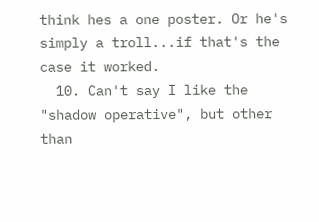think hes a one poster. Or he's simply a troll...if that's the case it worked.
  10. Can't say I like the "shadow operative", but other than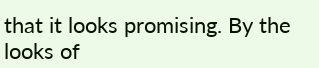that it looks promising. By the looks of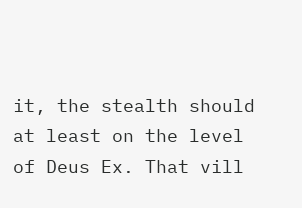it, the stealth should at least on the level of Deus Ex. That vill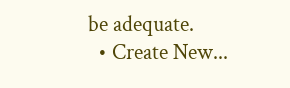be adequate.
  • Create New...